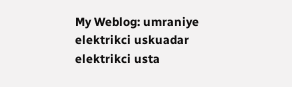My Weblog: umraniye elektrikci uskuadar elektrikci usta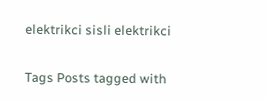elektrikci sisli elektrikci

Tags Posts tagged with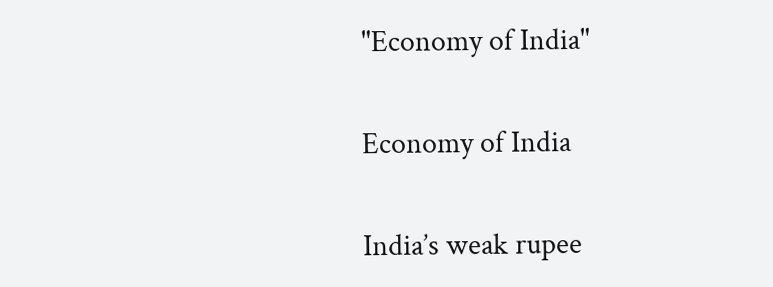"Economy of India"

Economy of India

India’s weak rupee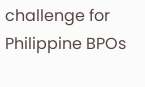challenge for Philippine BPOs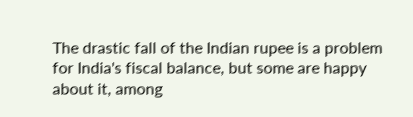The drastic fall of the Indian rupee is a problem for India's fiscal balance, but some are happy about it, among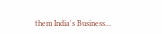them India's Business...